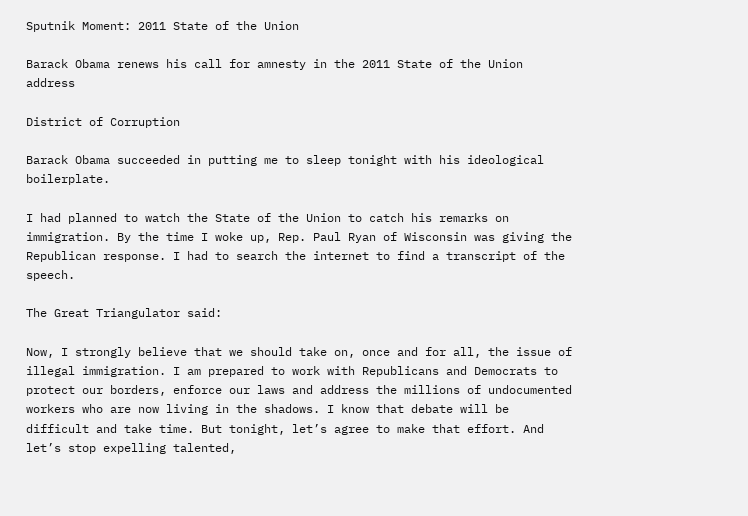Sputnik Moment: 2011 State of the Union

Barack Obama renews his call for amnesty in the 2011 State of the Union address

District of Corruption

Barack Obama succeeded in putting me to sleep tonight with his ideological boilerplate.

I had planned to watch the State of the Union to catch his remarks on immigration. By the time I woke up, Rep. Paul Ryan of Wisconsin was giving the Republican response. I had to search the internet to find a transcript of the speech.

The Great Triangulator said:

Now, I strongly believe that we should take on, once and for all, the issue of illegal immigration. I am prepared to work with Republicans and Democrats to protect our borders, enforce our laws and address the millions of undocumented workers who are now living in the shadows. I know that debate will be difficult and take time. But tonight, let’s agree to make that effort. And let’s stop expelling talented,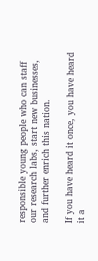responsible young people who can staff our research labs, start new businesses, and further enrich this nation.

If you have heard it once, you have heard it a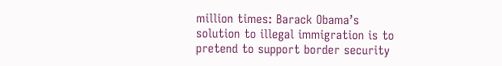million times: Barack Obama’s solution to illegal immigration is to pretend to support border security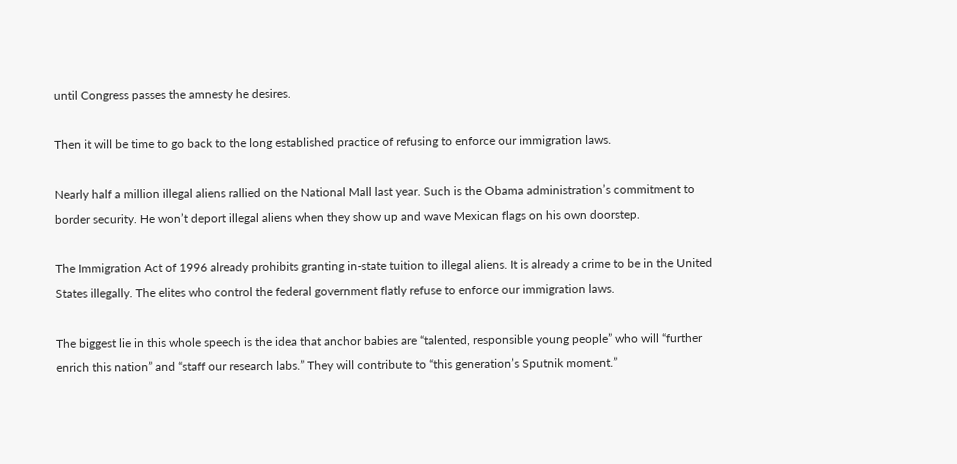until Congress passes the amnesty he desires.

Then it will be time to go back to the long established practice of refusing to enforce our immigration laws.

Nearly half a million illegal aliens rallied on the National Mall last year. Such is the Obama administration’s commitment to border security. He won’t deport illegal aliens when they show up and wave Mexican flags on his own doorstep.

The Immigration Act of 1996 already prohibits granting in-state tuition to illegal aliens. It is already a crime to be in the United States illegally. The elites who control the federal government flatly refuse to enforce our immigration laws.

The biggest lie in this whole speech is the idea that anchor babies are “talented, responsible young people” who will “further enrich this nation” and “staff our research labs.” They will contribute to “this generation’s Sputnik moment.”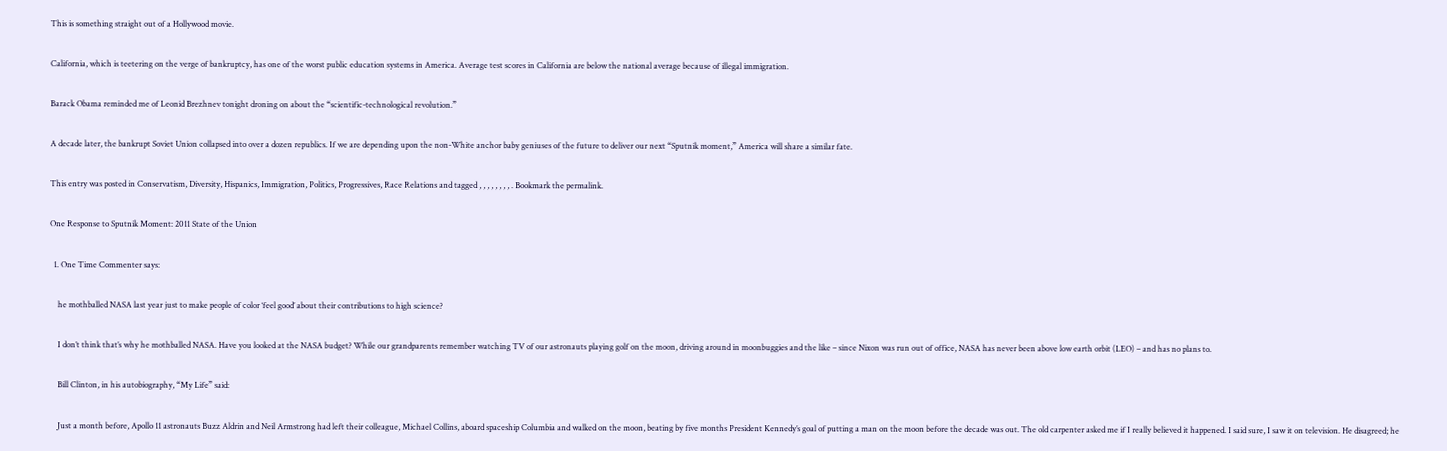This is something straight out of a Hollywood movie.

California, which is teetering on the verge of bankruptcy, has one of the worst public education systems in America. Average test scores in California are below the national average because of illegal immigration.

Barack Obama reminded me of Leonid Brezhnev tonight droning on about the “scientific-technological revolution.”

A decade later, the bankrupt Soviet Union collapsed into over a dozen republics. If we are depending upon the non-White anchor baby geniuses of the future to deliver our next “Sputnik moment,” America will share a similar fate.

This entry was posted in Conservatism, Diversity, Hispanics, Immigration, Politics, Progressives, Race Relations and tagged , , , , , , , , . Bookmark the permalink.

One Response to Sputnik Moment: 2011 State of the Union

  1. One Time Commenter says:

    he mothballed NASA last year just to make people of color ‘feel good’ about their contributions to high science?

    I don’t think that’s why he mothballed NASA. Have you looked at the NASA budget? While our grandparents remember watching TV of our astronauts playing golf on the moon, driving around in moonbuggies and the like – since Nixon was run out of office, NASA has never been above low earth orbit (LEO) – and has no plans to.

    Bill Clinton, in his autobiography, “My Life” said:

    Just a month before, Apollo 11 astronauts Buzz Aldrin and Neil Armstrong had left their colleague, Michael Collins, aboard spaceship Columbia and walked on the moon, beating by five months President Kennedy’s goal of putting a man on the moon before the decade was out. The old carpenter asked me if I really believed it happened. I said sure, I saw it on television. He disagreed; he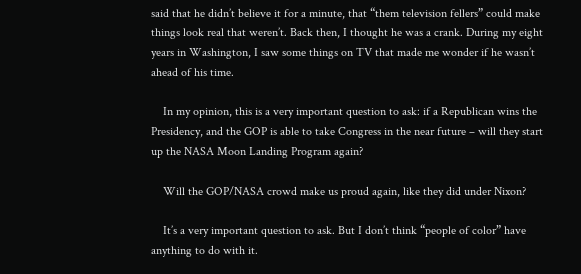said that he didn’t believe it for a minute, that “them television fellers” could make things look real that weren’t. Back then, I thought he was a crank. During my eight years in Washington, I saw some things on TV that made me wonder if he wasn’t ahead of his time.

    In my opinion, this is a very important question to ask: if a Republican wins the Presidency, and the GOP is able to take Congress in the near future – will they start up the NASA Moon Landing Program again?

    Will the GOP/NASA crowd make us proud again, like they did under Nixon?

    It’s a very important question to ask. But I don’t think “people of color” have anything to do with it.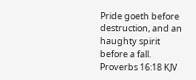Pride goeth before destruction, and an haughty spirit before a fall. Proverbs 16:18 KJV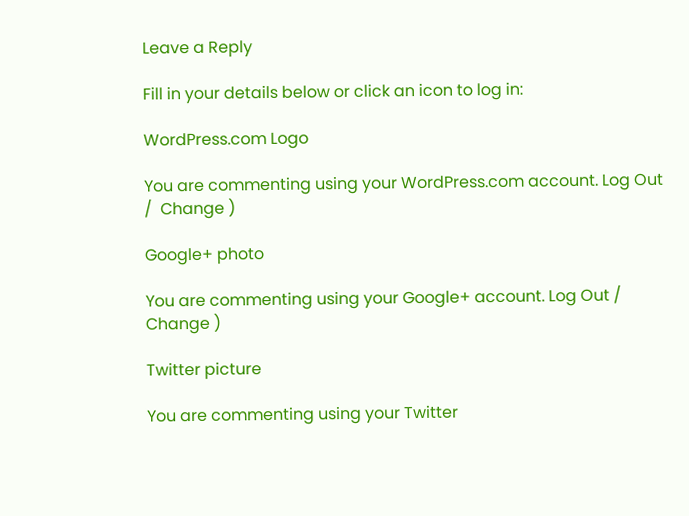Leave a Reply

Fill in your details below or click an icon to log in:

WordPress.com Logo

You are commenting using your WordPress.com account. Log Out /  Change )

Google+ photo

You are commenting using your Google+ account. Log Out /  Change )

Twitter picture

You are commenting using your Twitter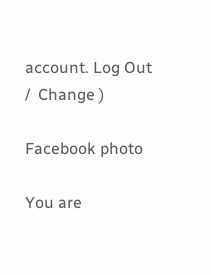account. Log Out /  Change )

Facebook photo

You are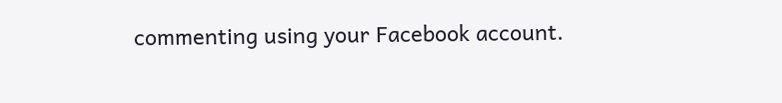commenting using your Facebook account.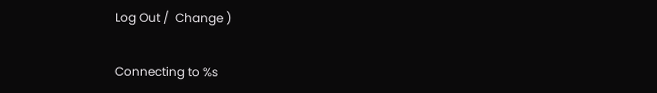Log Out /  Change )


Connecting to %s